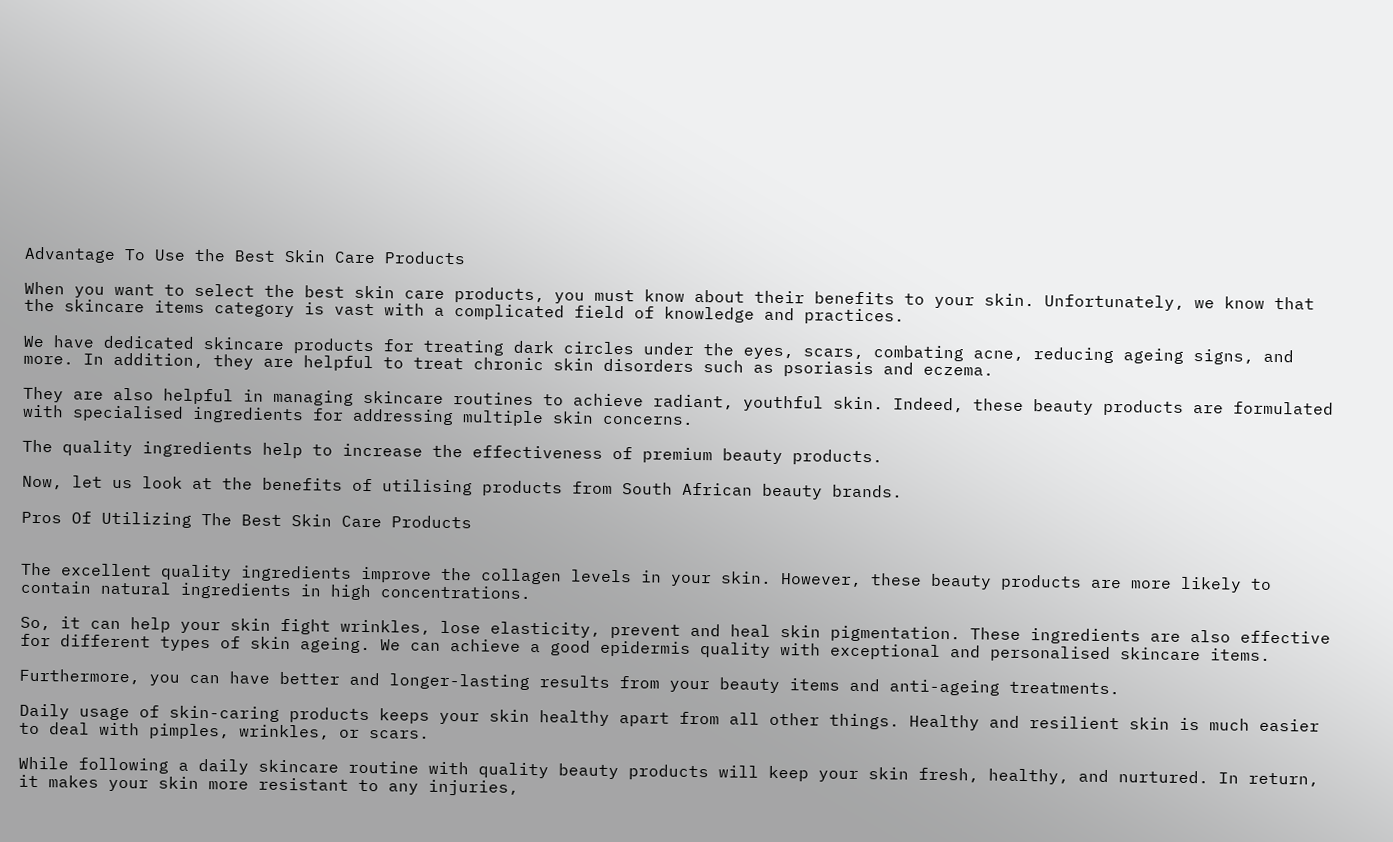Advantage To Use the Best Skin Care Products

When you want to select the best skin care products, you must know about their benefits to your skin. Unfortunately, we know that the skincare items category is vast with a complicated field of knowledge and practices.

We have dedicated skincare products for treating dark circles under the eyes, scars, combating acne, reducing ageing signs, and more. In addition, they are helpful to treat chronic skin disorders such as psoriasis and eczema.

They are also helpful in managing skincare routines to achieve radiant, youthful skin. Indeed, these beauty products are formulated with specialised ingredients for addressing multiple skin concerns.

The quality ingredients help to increase the effectiveness of premium beauty products.

Now, let us look at the benefits of utilising products from South African beauty brands.

Pros Of Utilizing The Best Skin Care Products


The excellent quality ingredients improve the collagen levels in your skin. However, these beauty products are more likely to contain natural ingredients in high concentrations.

So, it can help your skin fight wrinkles, lose elasticity, prevent and heal skin pigmentation. These ingredients are also effective for different types of skin ageing. We can achieve a good epidermis quality with exceptional and personalised skincare items.

Furthermore, you can have better and longer-lasting results from your beauty items and anti-ageing treatments.

Daily usage of skin-caring products keeps your skin healthy apart from all other things. Healthy and resilient skin is much easier to deal with pimples, wrinkles, or scars.

While following a daily skincare routine with quality beauty products will keep your skin fresh, healthy, and nurtured. In return, it makes your skin more resistant to any injuries,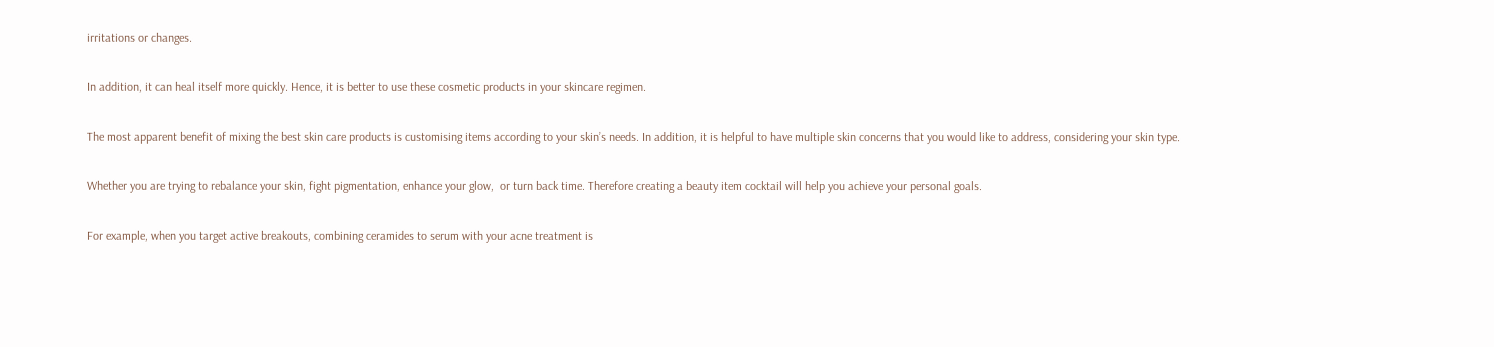irritations or changes.

In addition, it can heal itself more quickly. Hence, it is better to use these cosmetic products in your skincare regimen.

The most apparent benefit of mixing the best skin care products is customising items according to your skin’s needs. In addition, it is helpful to have multiple skin concerns that you would like to address, considering your skin type.

Whether you are trying to rebalance your skin, fight pigmentation, enhance your glow,  or turn back time. Therefore creating a beauty item cocktail will help you achieve your personal goals.

For example, when you target active breakouts, combining ceramides to serum with your acne treatment is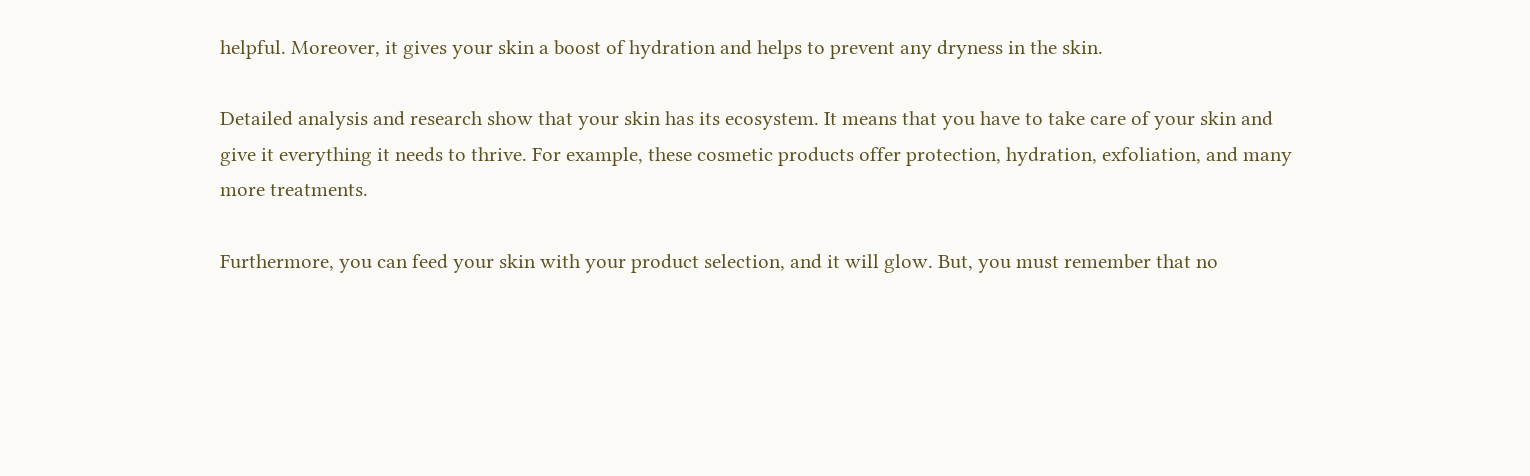helpful. Moreover, it gives your skin a boost of hydration and helps to prevent any dryness in the skin.

Detailed analysis and research show that your skin has its ecosystem. It means that you have to take care of your skin and give it everything it needs to thrive. For example, these cosmetic products offer protection, hydration, exfoliation, and many more treatments.

Furthermore, you can feed your skin with your product selection, and it will glow. But, you must remember that no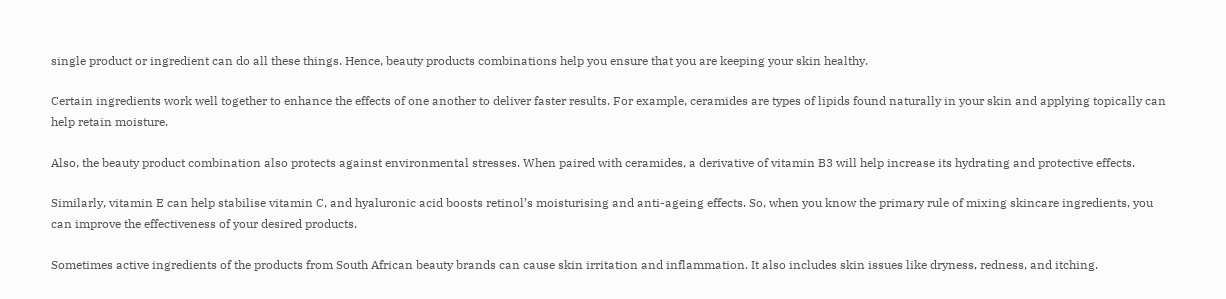single product or ingredient can do all these things. Hence, beauty products combinations help you ensure that you are keeping your skin healthy.

Certain ingredients work well together to enhance the effects of one another to deliver faster results. For example, ceramides are types of lipids found naturally in your skin and applying topically can help retain moisture.

Also, the beauty product combination also protects against environmental stresses. When paired with ceramides, a derivative of vitamin B3 will help increase its hydrating and protective effects.

Similarly, vitamin E can help stabilise vitamin C, and hyaluronic acid boosts retinol’s moisturising and anti-ageing effects. So, when you know the primary rule of mixing skincare ingredients, you can improve the effectiveness of your desired products.

Sometimes active ingredients of the products from South African beauty brands can cause skin irritation and inflammation. It also includes skin issues like dryness, redness, and itching.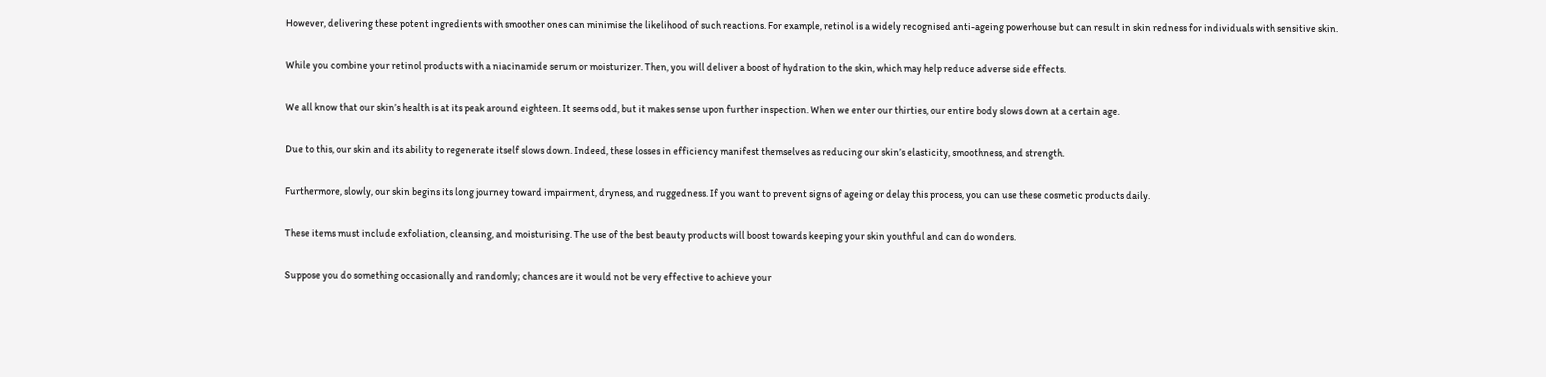However, delivering these potent ingredients with smoother ones can minimise the likelihood of such reactions. For example, retinol is a widely recognised anti-ageing powerhouse but can result in skin redness for individuals with sensitive skin.

While you combine your retinol products with a niacinamide serum or moisturizer. Then, you will deliver a boost of hydration to the skin, which may help reduce adverse side effects.

We all know that our skin’s health is at its peak around eighteen. It seems odd, but it makes sense upon further inspection. When we enter our thirties, our entire body slows down at a certain age.

Due to this, our skin and its ability to regenerate itself slows down. Indeed, these losses in efficiency manifest themselves as reducing our skin’s elasticity, smoothness, and strength.

Furthermore, slowly, our skin begins its long journey toward impairment, dryness, and ruggedness. If you want to prevent signs of ageing or delay this process, you can use these cosmetic products daily.

These items must include exfoliation, cleansing, and moisturising. The use of the best beauty products will boost towards keeping your skin youthful and can do wonders.

Suppose you do something occasionally and randomly; chances are it would not be very effective to achieve your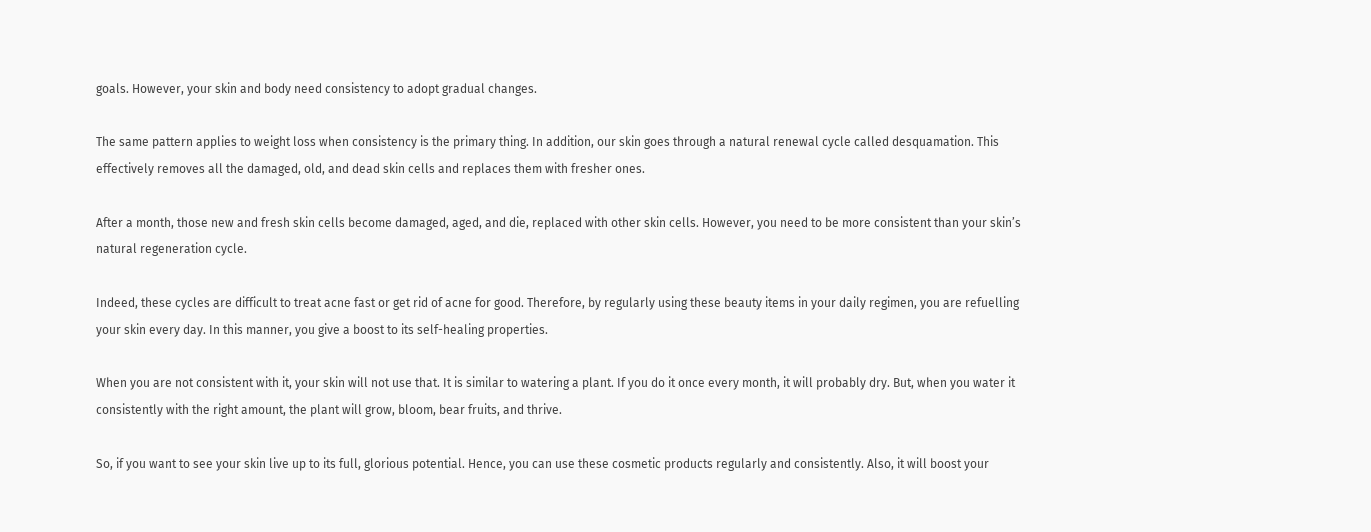goals. However, your skin and body need consistency to adopt gradual changes.

The same pattern applies to weight loss when consistency is the primary thing. In addition, our skin goes through a natural renewal cycle called desquamation. This effectively removes all the damaged, old, and dead skin cells and replaces them with fresher ones.

After a month, those new and fresh skin cells become damaged, aged, and die, replaced with other skin cells. However, you need to be more consistent than your skin’s natural regeneration cycle.

Indeed, these cycles are difficult to treat acne fast or get rid of acne for good. Therefore, by regularly using these beauty items in your daily regimen, you are refuelling your skin every day. In this manner, you give a boost to its self-healing properties.

When you are not consistent with it, your skin will not use that. It is similar to watering a plant. If you do it once every month, it will probably dry. But, when you water it consistently with the right amount, the plant will grow, bloom, bear fruits, and thrive.

So, if you want to see your skin live up to its full, glorious potential. Hence, you can use these cosmetic products regularly and consistently. Also, it will boost your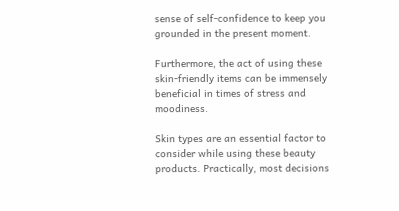sense of self-confidence to keep you grounded in the present moment.

Furthermore, the act of using these skin-friendly items can be immensely beneficial in times of stress and moodiness.

Skin types are an essential factor to consider while using these beauty products. Practically, most decisions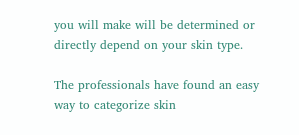you will make will be determined or directly depend on your skin type.

The professionals have found an easy way to categorize skin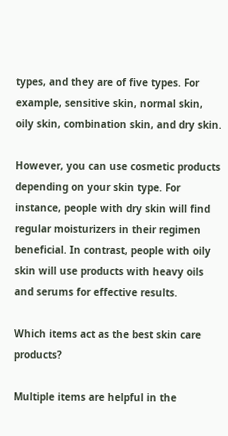types, and they are of five types. For example, sensitive skin, normal skin, oily skin, combination skin, and dry skin.

However, you can use cosmetic products depending on your skin type. For instance, people with dry skin will find regular moisturizers in their regimen beneficial. In contrast, people with oily skin will use products with heavy oils and serums for effective results.

Which items act as the best skin care products?

Multiple items are helpful in the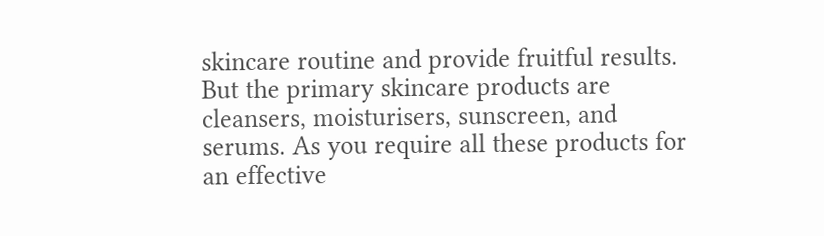skincare routine and provide fruitful results. But the primary skincare products are cleansers, moisturisers, sunscreen, and serums. As you require all these products for an effective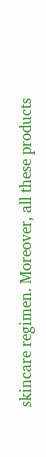skincare regimen. Moreover, all these products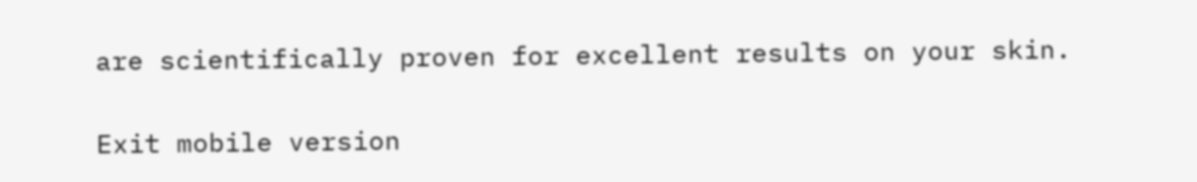are scientifically proven for excellent results on your skin.

Exit mobile version